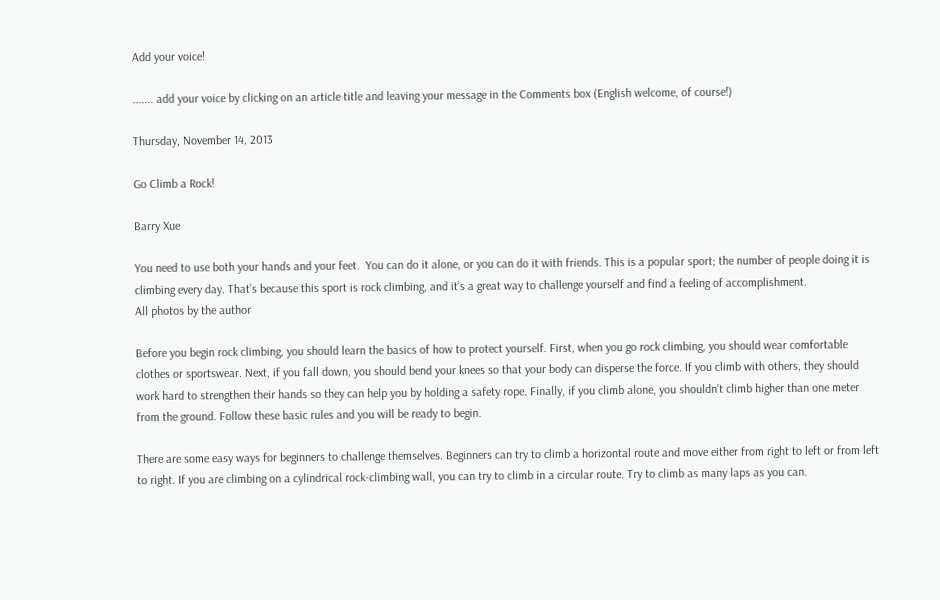Add your voice!

....... add your voice by clicking on an article title and leaving your message in the Comments box (English welcome, of course!)

Thursday, November 14, 2013

Go Climb a Rock!

Barry Xue

You need to use both your hands and your feet.  You can do it alone, or you can do it with friends. This is a popular sport; the number of people doing it is climbing every day. That’s because this sport is rock climbing, and it’s a great way to challenge yourself and find a feeling of accomplishment.
All photos by the author

Before you begin rock climbing, you should learn the basics of how to protect yourself. First, when you go rock climbing, you should wear comfortable clothes or sportswear. Next, if you fall down, you should bend your knees so that your body can disperse the force. If you climb with others, they should work hard to strengthen their hands so they can help you by holding a safety rope. Finally, if you climb alone, you shouldn’t climb higher than one meter from the ground. Follow these basic rules and you will be ready to begin.

There are some easy ways for beginners to challenge themselves. Beginners can try to climb a horizontal route and move either from right to left or from left to right. If you are climbing on a cylindrical rock-climbing wall, you can try to climb in a circular route. Try to climb as many laps as you can.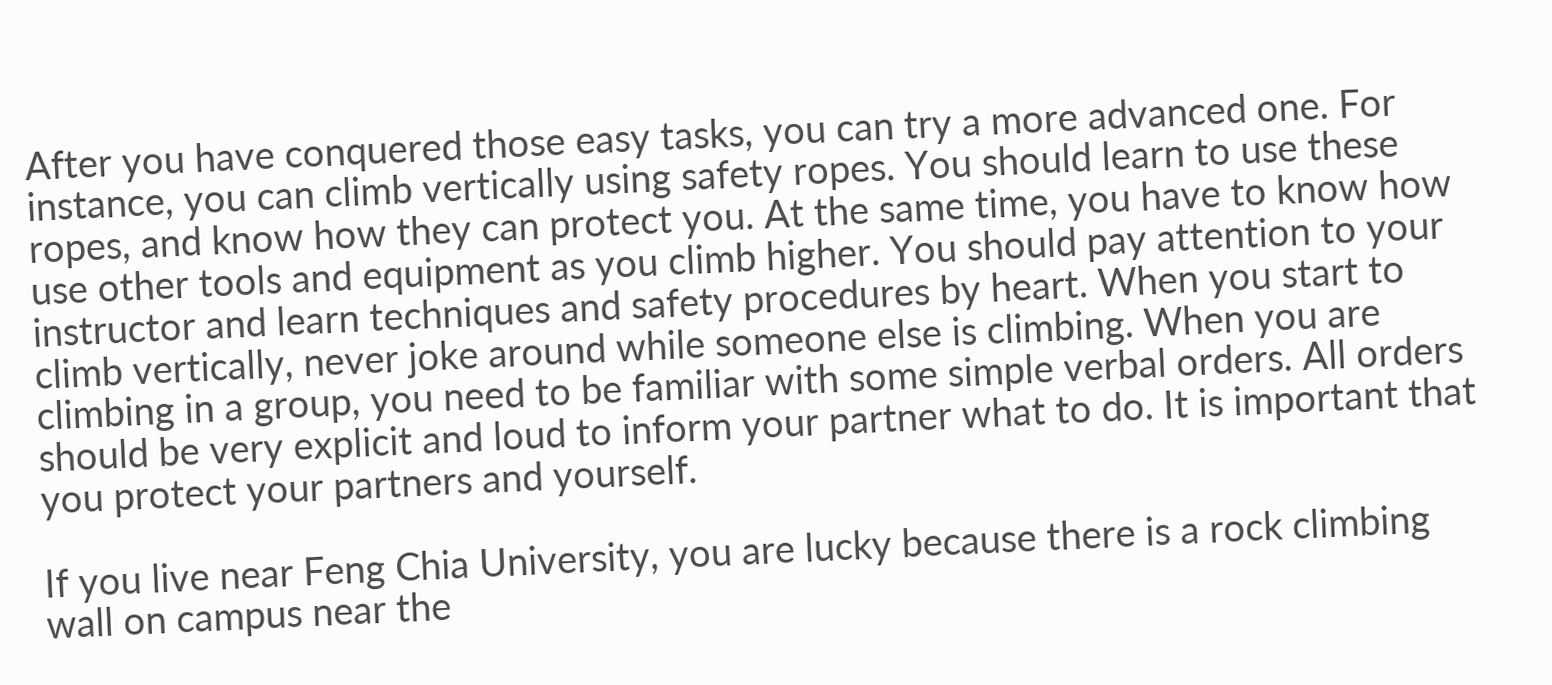After you have conquered those easy tasks, you can try a more advanced one. For instance, you can climb vertically using safety ropes. You should learn to use these ropes, and know how they can protect you. At the same time, you have to know how use other tools and equipment as you climb higher. You should pay attention to your instructor and learn techniques and safety procedures by heart. When you start to climb vertically, never joke around while someone else is climbing. When you are climbing in a group, you need to be familiar with some simple verbal orders. All orders should be very explicit and loud to inform your partner what to do. It is important that you protect your partners and yourself.

If you live near Feng Chia University, you are lucky because there is a rock climbing wall on campus near the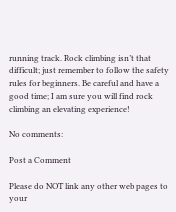running track. Rock climbing isn’t that difficult; just remember to follow the safety rules for beginners. Be careful and have a good time; I am sure you will find rock climbing an elevating experience!

No comments:

Post a Comment

Please do NOT link any other web pages to your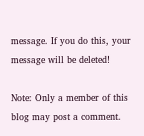message. If you do this, your message will be deleted!

Note: Only a member of this blog may post a comment.